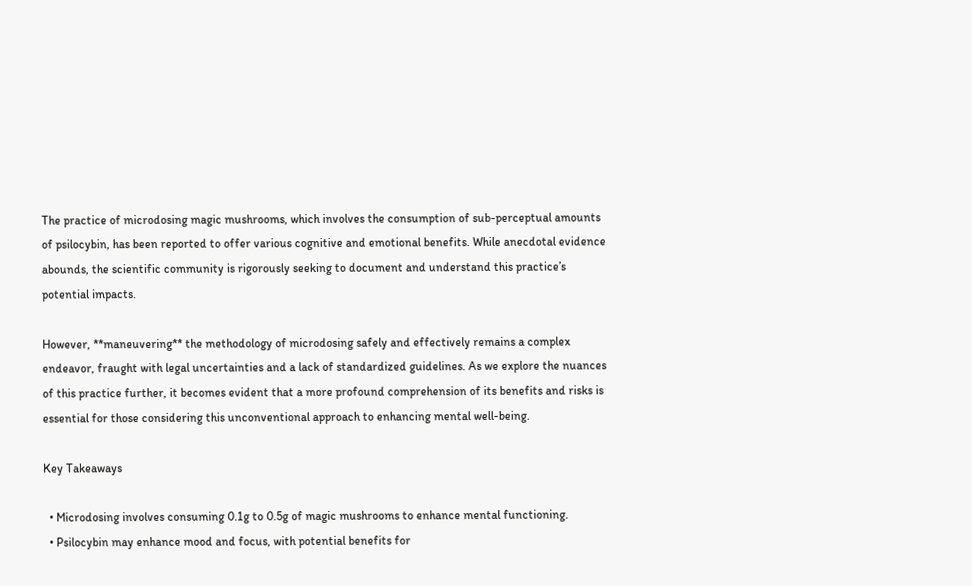The practice of microdosing magic mushrooms, which involves the consumption of sub-perceptual amounts of psilocybin, has been reported to offer various cognitive and emotional benefits. While anecdotal evidence abounds, the scientific community is rigorously seeking to document and understand this practice’s potential impacts.

However, **maneuvering** the methodology of microdosing safely and effectively remains a complex endeavor, fraught with legal uncertainties and a lack of standardized guidelines. As we explore the nuances of this practice further, it becomes evident that a more profound comprehension of its benefits and risks is essential for those considering this unconventional approach to enhancing mental well-being.

Key Takeaways

  • Microdosing involves consuming 0.1g to 0.5g of magic mushrooms to enhance mental functioning.
  • Psilocybin may enhance mood and focus, with potential benefits for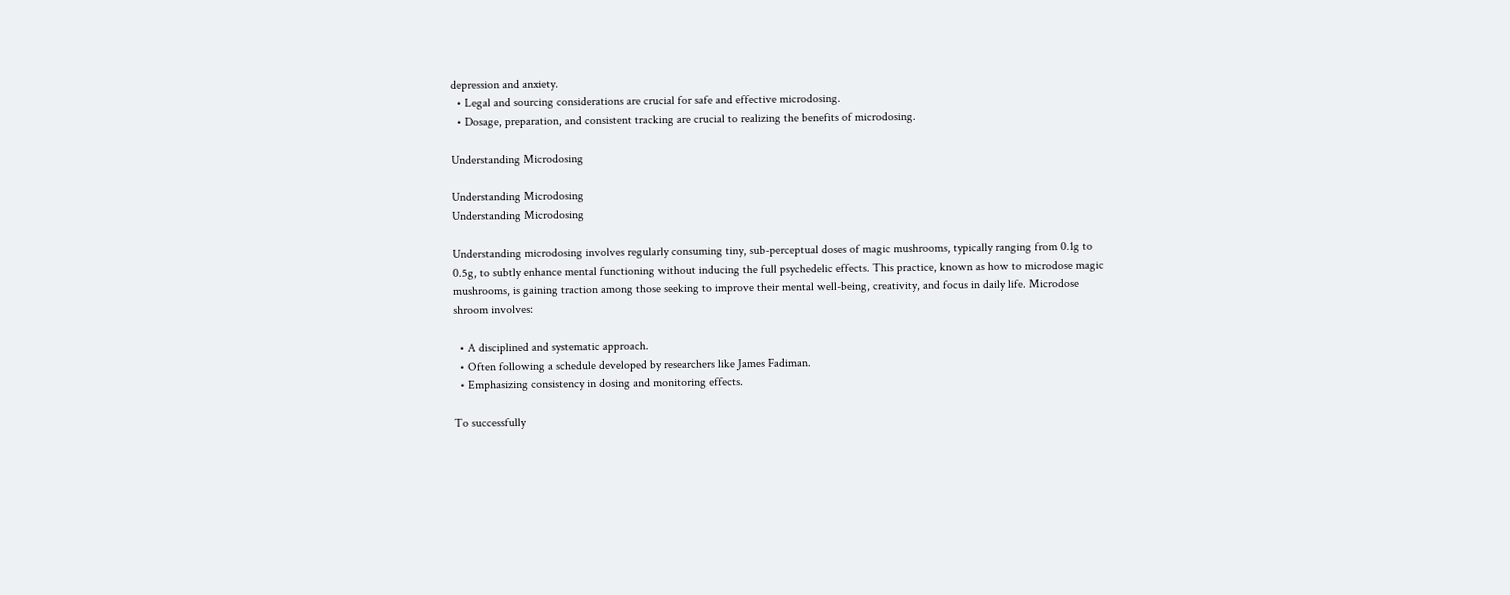depression and anxiety.
  • Legal and sourcing considerations are crucial for safe and effective microdosing.
  • Dosage, preparation, and consistent tracking are crucial to realizing the benefits of microdosing.

Understanding Microdosing

Understanding Microdosing
Understanding Microdosing

Understanding microdosing involves regularly consuming tiny, sub-perceptual doses of magic mushrooms, typically ranging from 0.1g to 0.5g, to subtly enhance mental functioning without inducing the full psychedelic effects. This practice, known as how to microdose magic mushrooms, is gaining traction among those seeking to improve their mental well-being, creativity, and focus in daily life. Microdose shroom involves:

  • A disciplined and systematic approach.
  • Often following a schedule developed by researchers like James Fadiman.
  • Emphasizing consistency in dosing and monitoring effects.

To successfully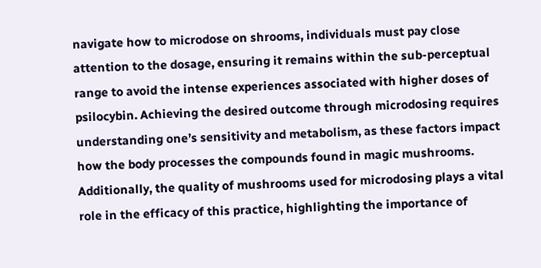navigate how to microdose on shrooms, individuals must pay close attention to the dosage, ensuring it remains within the sub-perceptual range to avoid the intense experiences associated with higher doses of psilocybin. Achieving the desired outcome through microdosing requires understanding one’s sensitivity and metabolism, as these factors impact how the body processes the compounds found in magic mushrooms. Additionally, the quality of mushrooms used for microdosing plays a vital role in the efficacy of this practice, highlighting the importance of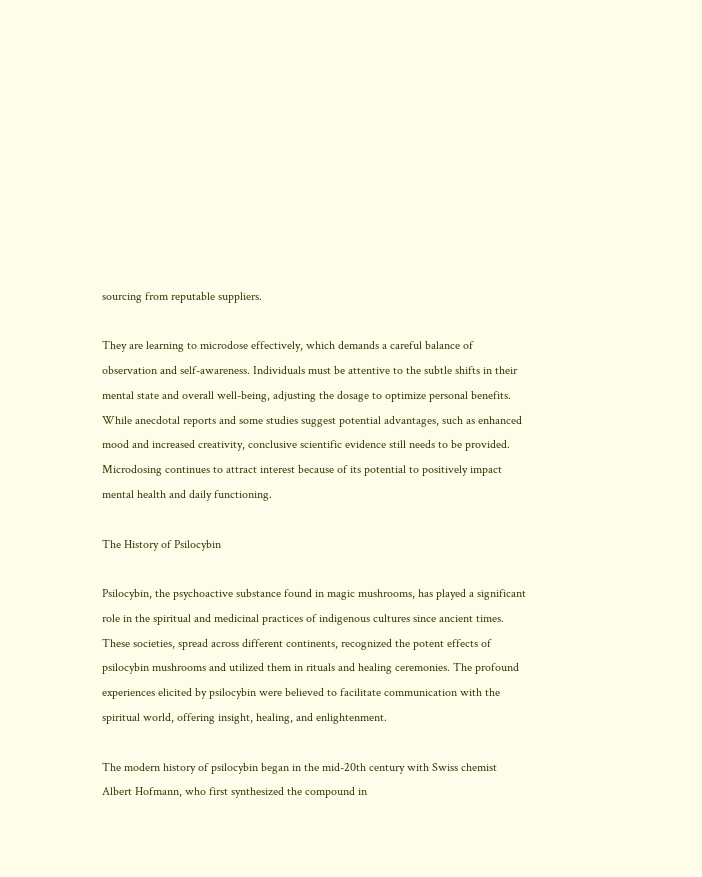sourcing from reputable suppliers.

They are learning to microdose effectively, which demands a careful balance of observation and self-awareness. Individuals must be attentive to the subtle shifts in their mental state and overall well-being, adjusting the dosage to optimize personal benefits. While anecdotal reports and some studies suggest potential advantages, such as enhanced mood and increased creativity, conclusive scientific evidence still needs to be provided. Microdosing continues to attract interest because of its potential to positively impact mental health and daily functioning.

The History of Psilocybin

Psilocybin, the psychoactive substance found in magic mushrooms, has played a significant role in the spiritual and medicinal practices of indigenous cultures since ancient times. These societies, spread across different continents, recognized the potent effects of psilocybin mushrooms and utilized them in rituals and healing ceremonies. The profound experiences elicited by psilocybin were believed to facilitate communication with the spiritual world, offering insight, healing, and enlightenment.

The modern history of psilocybin began in the mid-20th century with Swiss chemist Albert Hofmann, who first synthesized the compound in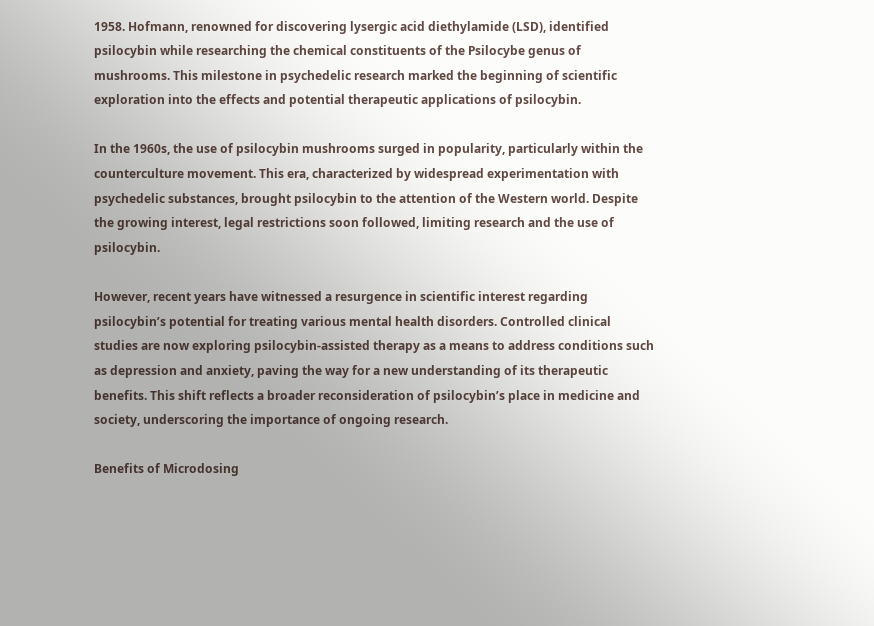1958. Hofmann, renowned for discovering lysergic acid diethylamide (LSD), identified psilocybin while researching the chemical constituents of the Psilocybe genus of mushrooms. This milestone in psychedelic research marked the beginning of scientific exploration into the effects and potential therapeutic applications of psilocybin.

In the 1960s, the use of psilocybin mushrooms surged in popularity, particularly within the counterculture movement. This era, characterized by widespread experimentation with psychedelic substances, brought psilocybin to the attention of the Western world. Despite the growing interest, legal restrictions soon followed, limiting research and the use of psilocybin.

However, recent years have witnessed a resurgence in scientific interest regarding psilocybin’s potential for treating various mental health disorders. Controlled clinical studies are now exploring psilocybin-assisted therapy as a means to address conditions such as depression and anxiety, paving the way for a new understanding of its therapeutic benefits. This shift reflects a broader reconsideration of psilocybin’s place in medicine and society, underscoring the importance of ongoing research.

Benefits of Microdosing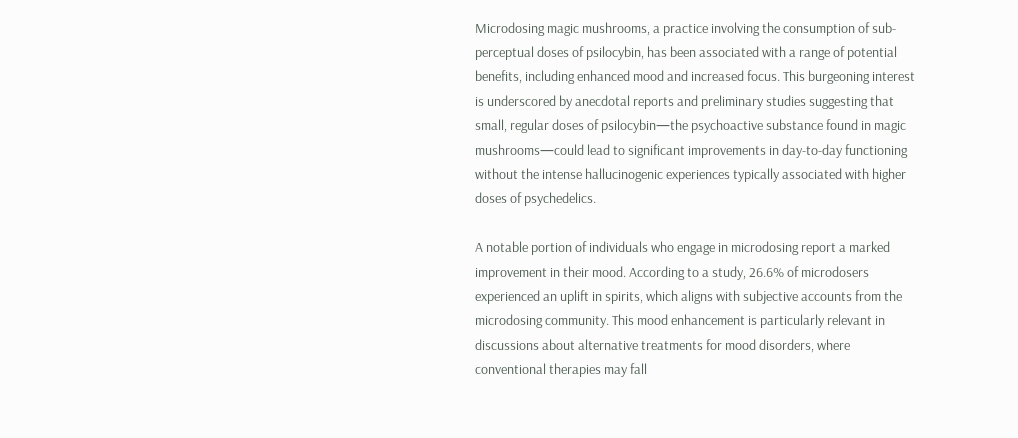Microdosing magic mushrooms, a practice involving the consumption of sub-perceptual doses of psilocybin, has been associated with a range of potential benefits, including enhanced mood and increased focus. This burgeoning interest is underscored by anecdotal reports and preliminary studies suggesting that small, regular doses of psilocybin—the psychoactive substance found in magic mushrooms—could lead to significant improvements in day-to-day functioning without the intense hallucinogenic experiences typically associated with higher doses of psychedelics.

A notable portion of individuals who engage in microdosing report a marked improvement in their mood. According to a study, 26.6% of microdosers experienced an uplift in spirits, which aligns with subjective accounts from the microdosing community. This mood enhancement is particularly relevant in discussions about alternative treatments for mood disorders, where conventional therapies may fall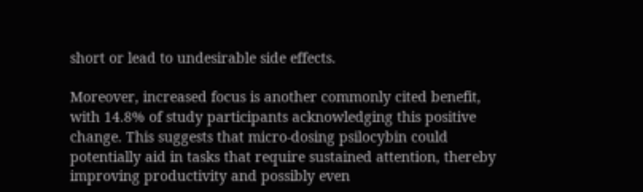short or lead to undesirable side effects.

Moreover, increased focus is another commonly cited benefit, with 14.8% of study participants acknowledging this positive change. This suggests that micro-dosing psilocybin could potentially aid in tasks that require sustained attention, thereby improving productivity and possibly even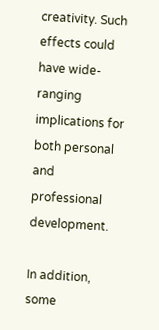creativity. Such effects could have wide-ranging implications for both personal and professional development.

In addition, some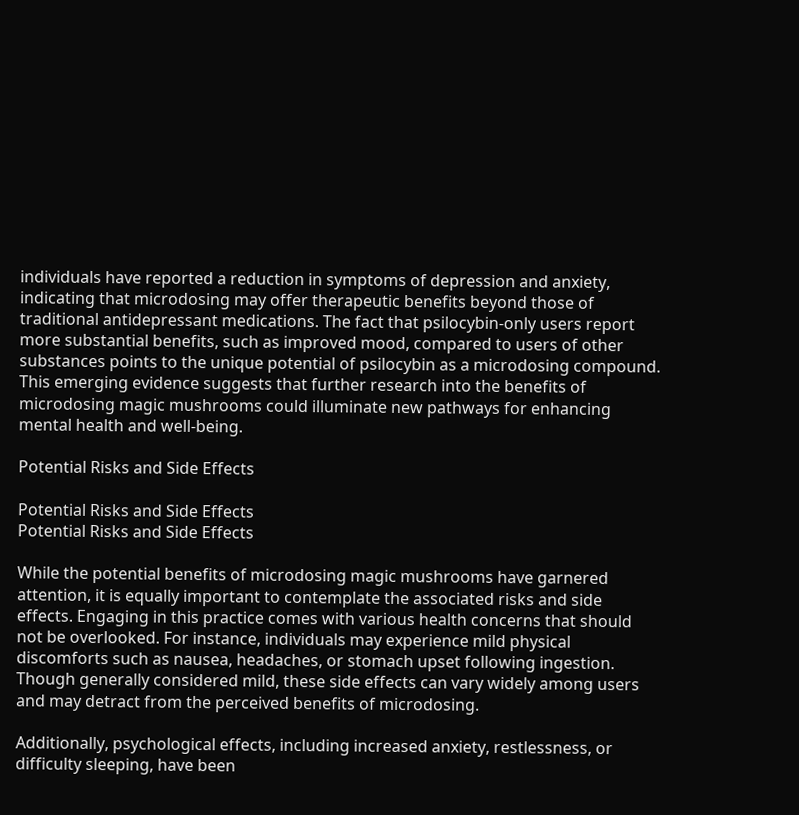individuals have reported a reduction in symptoms of depression and anxiety, indicating that microdosing may offer therapeutic benefits beyond those of traditional antidepressant medications. The fact that psilocybin-only users report more substantial benefits, such as improved mood, compared to users of other substances points to the unique potential of psilocybin as a microdosing compound. This emerging evidence suggests that further research into the benefits of microdosing magic mushrooms could illuminate new pathways for enhancing mental health and well-being.

Potential Risks and Side Effects

Potential Risks and Side Effects
Potential Risks and Side Effects

While the potential benefits of microdosing magic mushrooms have garnered attention, it is equally important to contemplate the associated risks and side effects. Engaging in this practice comes with various health concerns that should not be overlooked. For instance, individuals may experience mild physical discomforts such as nausea, headaches, or stomach upset following ingestion. Though generally considered mild, these side effects can vary widely among users and may detract from the perceived benefits of microdosing.

Additionally, psychological effects, including increased anxiety, restlessness, or difficulty sleeping, have been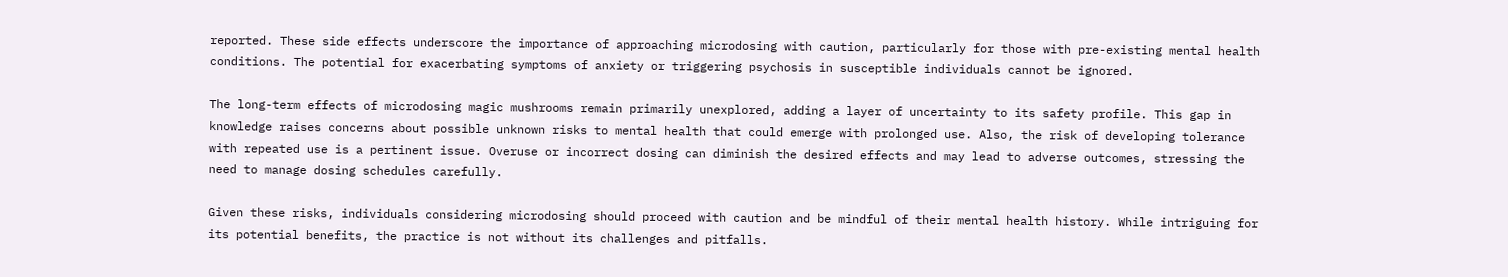reported. These side effects underscore the importance of approaching microdosing with caution, particularly for those with pre-existing mental health conditions. The potential for exacerbating symptoms of anxiety or triggering psychosis in susceptible individuals cannot be ignored.

The long-term effects of microdosing magic mushrooms remain primarily unexplored, adding a layer of uncertainty to its safety profile. This gap in knowledge raises concerns about possible unknown risks to mental health that could emerge with prolonged use. Also, the risk of developing tolerance with repeated use is a pertinent issue. Overuse or incorrect dosing can diminish the desired effects and may lead to adverse outcomes, stressing the need to manage dosing schedules carefully.

Given these risks, individuals considering microdosing should proceed with caution and be mindful of their mental health history. While intriguing for its potential benefits, the practice is not without its challenges and pitfalls.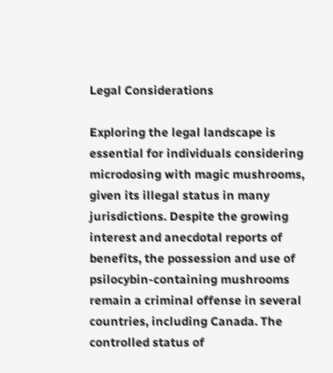Legal Considerations

Exploring the legal landscape is essential for individuals considering microdosing with magic mushrooms, given its illegal status in many jurisdictions. Despite the growing interest and anecdotal reports of benefits, the possession and use of psilocybin-containing mushrooms remain a criminal offense in several countries, including Canada. The controlled status of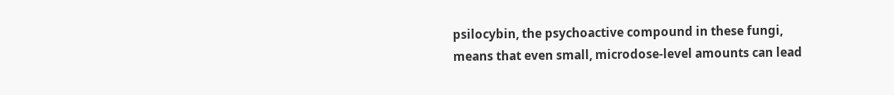psilocybin, the psychoactive compound in these fungi, means that even small, microdose-level amounts can lead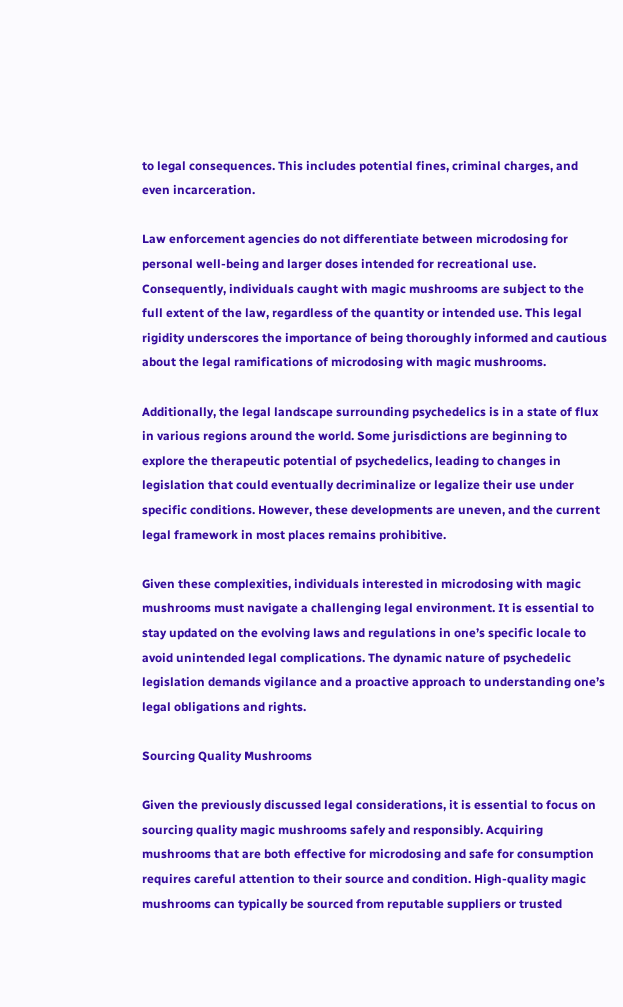to legal consequences. This includes potential fines, criminal charges, and even incarceration.

Law enforcement agencies do not differentiate between microdosing for personal well-being and larger doses intended for recreational use. Consequently, individuals caught with magic mushrooms are subject to the full extent of the law, regardless of the quantity or intended use. This legal rigidity underscores the importance of being thoroughly informed and cautious about the legal ramifications of microdosing with magic mushrooms.

Additionally, the legal landscape surrounding psychedelics is in a state of flux in various regions around the world. Some jurisdictions are beginning to explore the therapeutic potential of psychedelics, leading to changes in legislation that could eventually decriminalize or legalize their use under specific conditions. However, these developments are uneven, and the current legal framework in most places remains prohibitive.

Given these complexities, individuals interested in microdosing with magic mushrooms must navigate a challenging legal environment. It is essential to stay updated on the evolving laws and regulations in one’s specific locale to avoid unintended legal complications. The dynamic nature of psychedelic legislation demands vigilance and a proactive approach to understanding one’s legal obligations and rights.

Sourcing Quality Mushrooms

Given the previously discussed legal considerations, it is essential to focus on sourcing quality magic mushrooms safely and responsibly. Acquiring mushrooms that are both effective for microdosing and safe for consumption requires careful attention to their source and condition. High-quality magic mushrooms can typically be sourced from reputable suppliers or trusted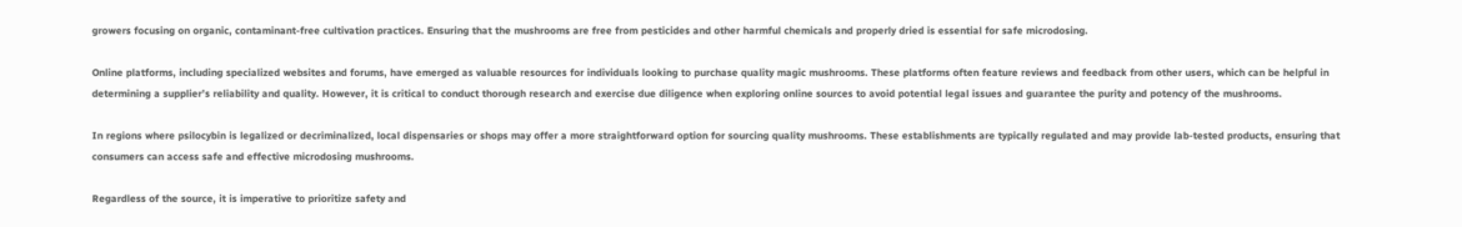growers focusing on organic, contaminant-free cultivation practices. Ensuring that the mushrooms are free from pesticides and other harmful chemicals and properly dried is essential for safe microdosing.

Online platforms, including specialized websites and forums, have emerged as valuable resources for individuals looking to purchase quality magic mushrooms. These platforms often feature reviews and feedback from other users, which can be helpful in determining a supplier’s reliability and quality. However, it is critical to conduct thorough research and exercise due diligence when exploring online sources to avoid potential legal issues and guarantee the purity and potency of the mushrooms.

In regions where psilocybin is legalized or decriminalized, local dispensaries or shops may offer a more straightforward option for sourcing quality mushrooms. These establishments are typically regulated and may provide lab-tested products, ensuring that consumers can access safe and effective microdosing mushrooms.

Regardless of the source, it is imperative to prioritize safety and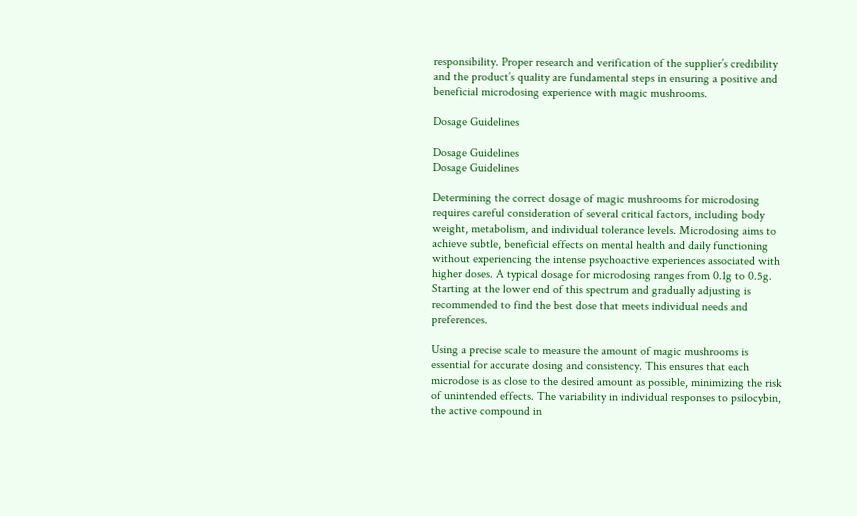responsibility. Proper research and verification of the supplier’s credibility and the product’s quality are fundamental steps in ensuring a positive and beneficial microdosing experience with magic mushrooms.

Dosage Guidelines

Dosage Guidelines
Dosage Guidelines

Determining the correct dosage of magic mushrooms for microdosing requires careful consideration of several critical factors, including body weight, metabolism, and individual tolerance levels. Microdosing aims to achieve subtle, beneficial effects on mental health and daily functioning without experiencing the intense psychoactive experiences associated with higher doses. A typical dosage for microdosing ranges from 0.1g to 0.5g. Starting at the lower end of this spectrum and gradually adjusting is recommended to find the best dose that meets individual needs and preferences.

Using a precise scale to measure the amount of magic mushrooms is essential for accurate dosing and consistency. This ensures that each microdose is as close to the desired amount as possible, minimizing the risk of unintended effects. The variability in individual responses to psilocybin, the active compound in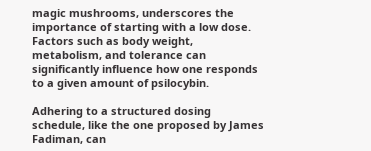magic mushrooms, underscores the importance of starting with a low dose. Factors such as body weight, metabolism, and tolerance can significantly influence how one responds to a given amount of psilocybin.

Adhering to a structured dosing schedule, like the one proposed by James Fadiman, can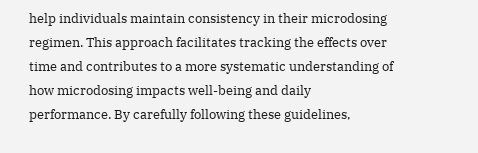help individuals maintain consistency in their microdosing regimen. This approach facilitates tracking the effects over time and contributes to a more systematic understanding of how microdosing impacts well-being and daily performance. By carefully following these guidelines,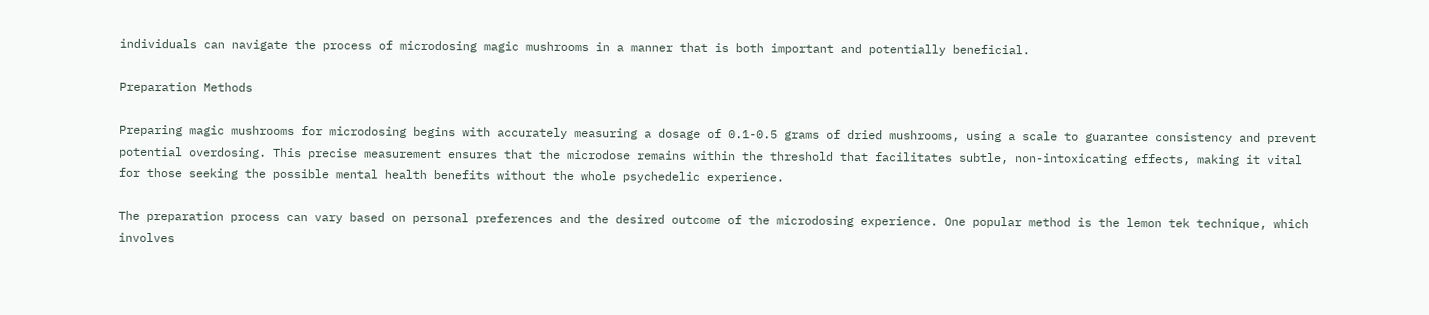individuals can navigate the process of microdosing magic mushrooms in a manner that is both important and potentially beneficial.

Preparation Methods

Preparing magic mushrooms for microdosing begins with accurately measuring a dosage of 0.1-0.5 grams of dried mushrooms, using a scale to guarantee consistency and prevent potential overdosing. This precise measurement ensures that the microdose remains within the threshold that facilitates subtle, non-intoxicating effects, making it vital for those seeking the possible mental health benefits without the whole psychedelic experience.

The preparation process can vary based on personal preferences and the desired outcome of the microdosing experience. One popular method is the lemon tek technique, which involves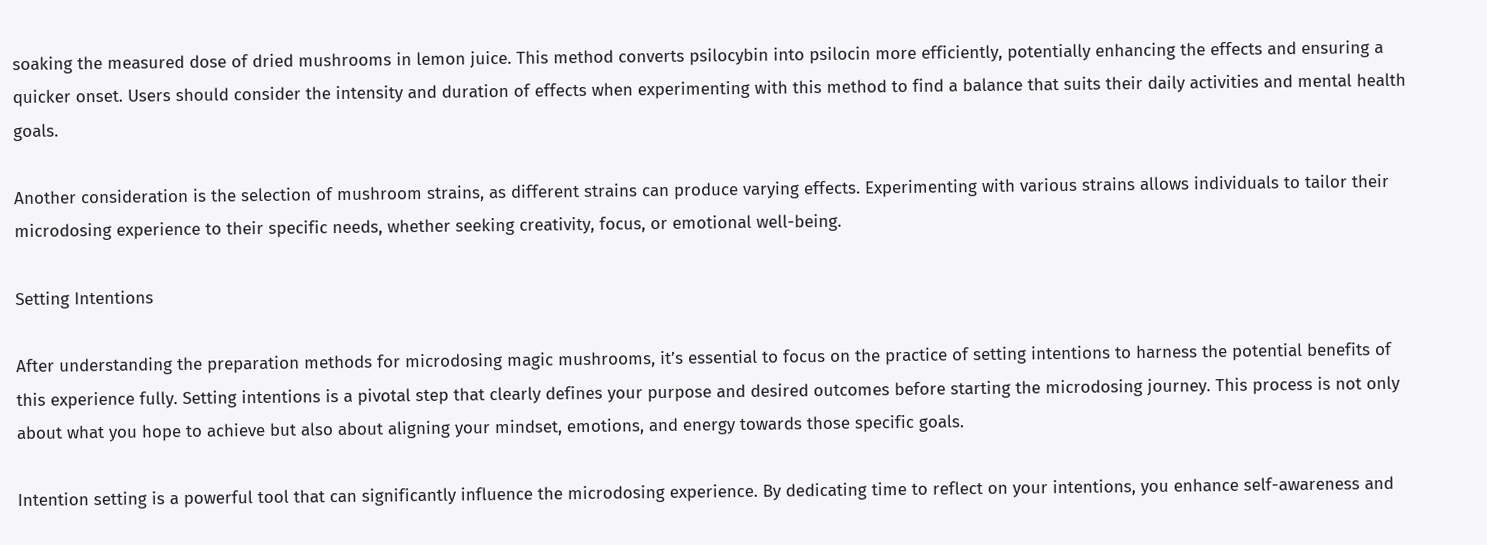soaking the measured dose of dried mushrooms in lemon juice. This method converts psilocybin into psilocin more efficiently, potentially enhancing the effects and ensuring a quicker onset. Users should consider the intensity and duration of effects when experimenting with this method to find a balance that suits their daily activities and mental health goals.

Another consideration is the selection of mushroom strains, as different strains can produce varying effects. Experimenting with various strains allows individuals to tailor their microdosing experience to their specific needs, whether seeking creativity, focus, or emotional well-being.

Setting Intentions

After understanding the preparation methods for microdosing magic mushrooms, it’s essential to focus on the practice of setting intentions to harness the potential benefits of this experience fully. Setting intentions is a pivotal step that clearly defines your purpose and desired outcomes before starting the microdosing journey. This process is not only about what you hope to achieve but also about aligning your mindset, emotions, and energy towards those specific goals.

Intention setting is a powerful tool that can significantly influence the microdosing experience. By dedicating time to reflect on your intentions, you enhance self-awareness and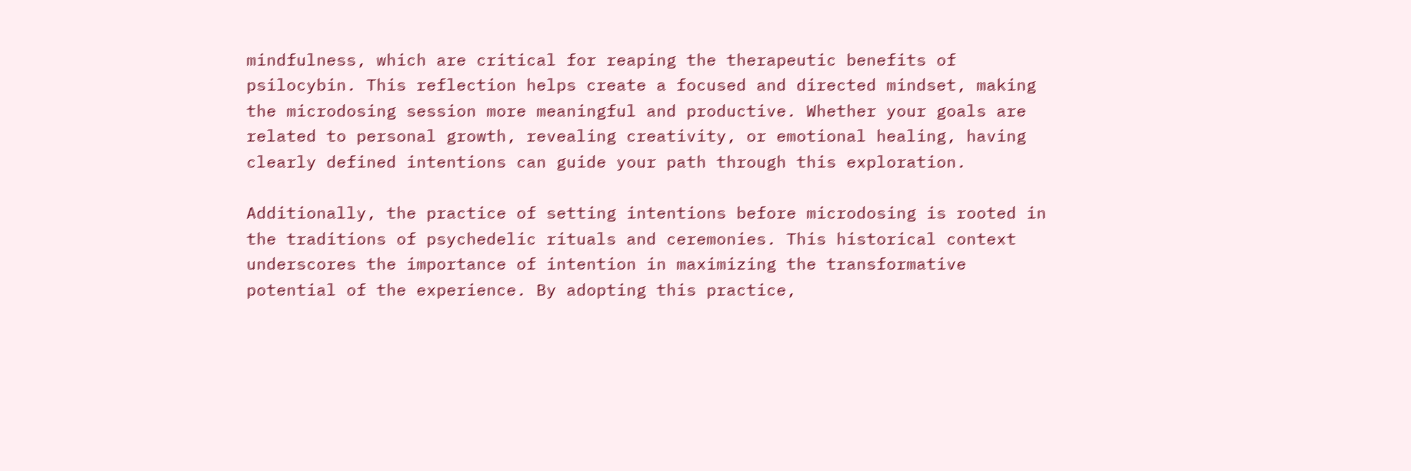mindfulness, which are critical for reaping the therapeutic benefits of psilocybin. This reflection helps create a focused and directed mindset, making the microdosing session more meaningful and productive. Whether your goals are related to personal growth, revealing creativity, or emotional healing, having clearly defined intentions can guide your path through this exploration.

Additionally, the practice of setting intentions before microdosing is rooted in the traditions of psychedelic rituals and ceremonies. This historical context underscores the importance of intention in maximizing the transformative potential of the experience. By adopting this practice,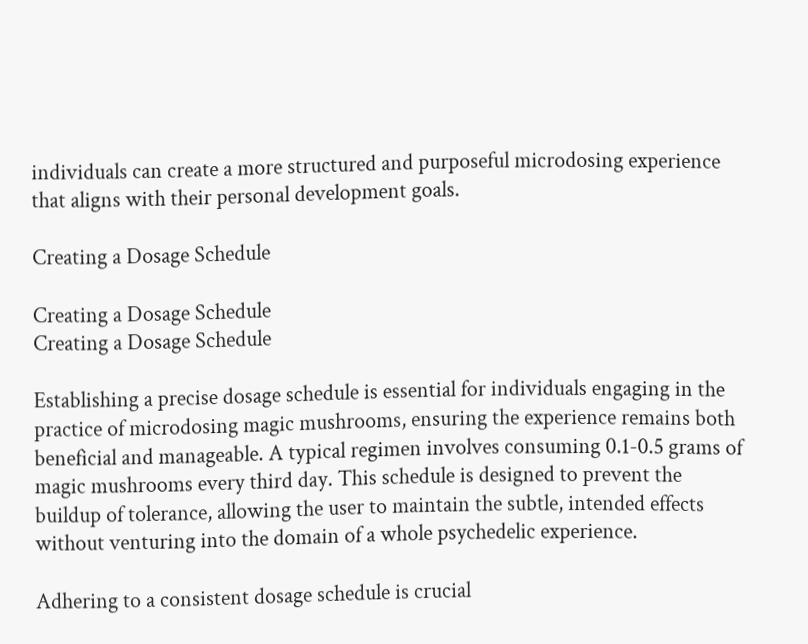individuals can create a more structured and purposeful microdosing experience that aligns with their personal development goals.

Creating a Dosage Schedule

Creating a Dosage Schedule
Creating a Dosage Schedule

Establishing a precise dosage schedule is essential for individuals engaging in the practice of microdosing magic mushrooms, ensuring the experience remains both beneficial and manageable. A typical regimen involves consuming 0.1-0.5 grams of magic mushrooms every third day. This schedule is designed to prevent the buildup of tolerance, allowing the user to maintain the subtle, intended effects without venturing into the domain of a whole psychedelic experience.

Adhering to a consistent dosage schedule is crucial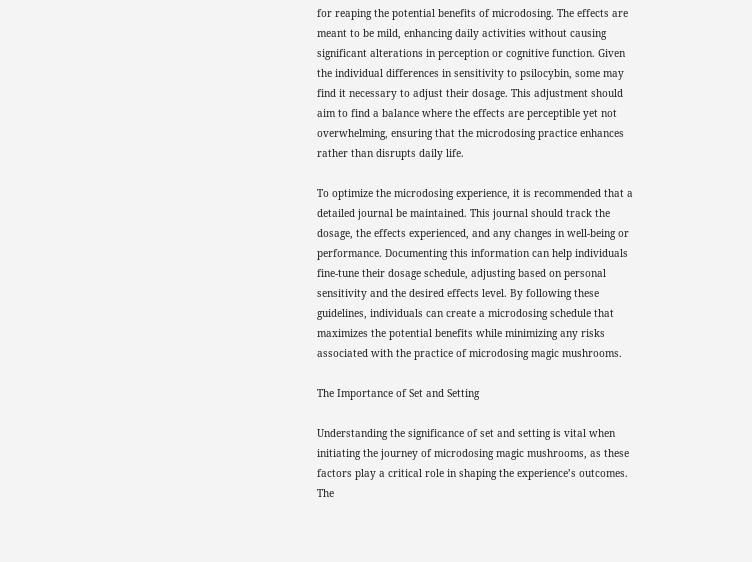for reaping the potential benefits of microdosing. The effects are meant to be mild, enhancing daily activities without causing significant alterations in perception or cognitive function. Given the individual differences in sensitivity to psilocybin, some may find it necessary to adjust their dosage. This adjustment should aim to find a balance where the effects are perceptible yet not overwhelming, ensuring that the microdosing practice enhances rather than disrupts daily life.

To optimize the microdosing experience, it is recommended that a detailed journal be maintained. This journal should track the dosage, the effects experienced, and any changes in well-being or performance. Documenting this information can help individuals fine-tune their dosage schedule, adjusting based on personal sensitivity and the desired effects level. By following these guidelines, individuals can create a microdosing schedule that maximizes the potential benefits while minimizing any risks associated with the practice of microdosing magic mushrooms.

The Importance of Set and Setting

Understanding the significance of set and setting is vital when initiating the journey of microdosing magic mushrooms, as these factors play a critical role in shaping the experience’s outcomes. The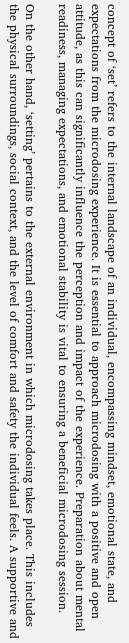concept of ‘set’ refers to the internal landscape of an individual, encompassing mindset, emotional state, and expectations from the microdosing experience. It is essential to approach microdosing with a positive and open attitude, as this can significantly influence the perception and impact of the experience. Preparation about mental readiness, managing expectations, and emotional stability is vital to ensuring a beneficial microdosing session.

On the other hand, ‘setting’ pertains to the external environment in which microdosing takes place. This includes the physical surroundings, social context, and the level of comfort and safety the individual feels. A supportive and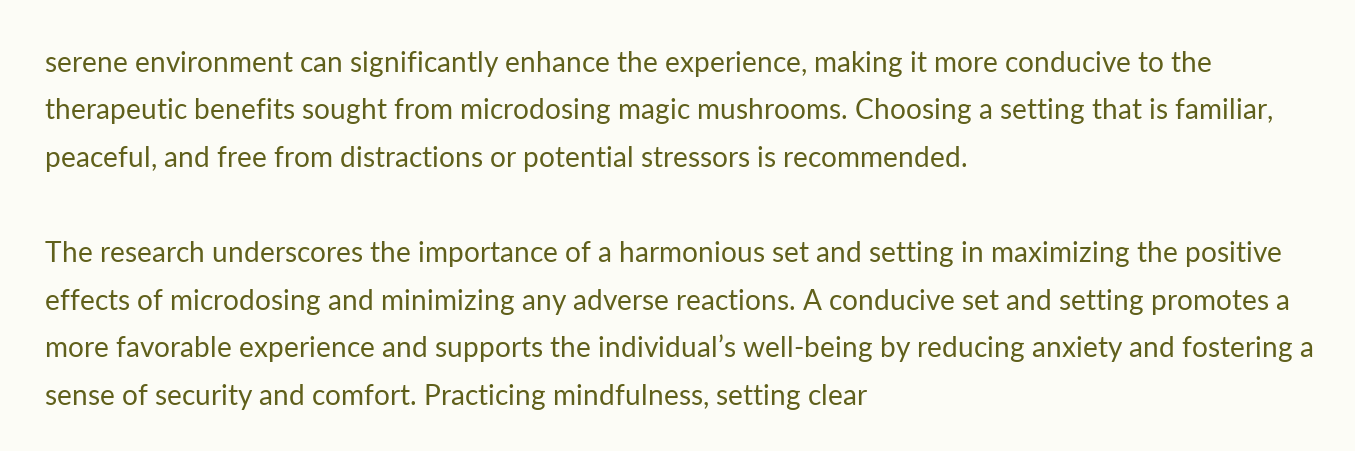serene environment can significantly enhance the experience, making it more conducive to the therapeutic benefits sought from microdosing magic mushrooms. Choosing a setting that is familiar, peaceful, and free from distractions or potential stressors is recommended.

The research underscores the importance of a harmonious set and setting in maximizing the positive effects of microdosing and minimizing any adverse reactions. A conducive set and setting promotes a more favorable experience and supports the individual’s well-being by reducing anxiety and fostering a sense of security and comfort. Practicing mindfulness, setting clear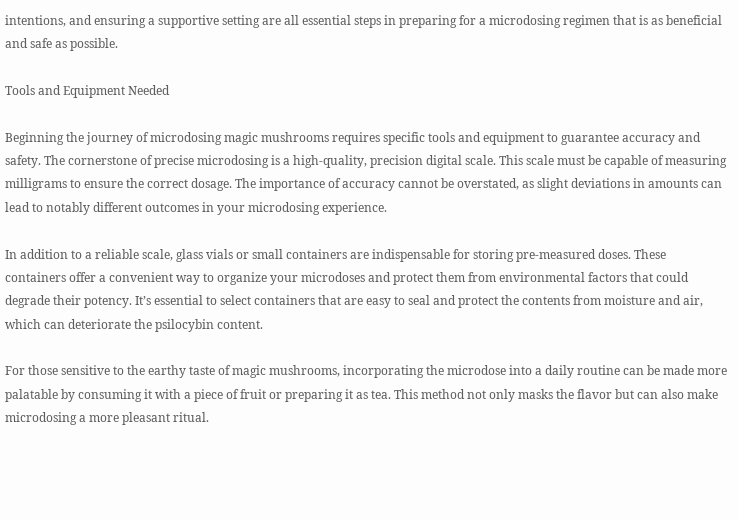intentions, and ensuring a supportive setting are all essential steps in preparing for a microdosing regimen that is as beneficial and safe as possible.

Tools and Equipment Needed

Beginning the journey of microdosing magic mushrooms requires specific tools and equipment to guarantee accuracy and safety. The cornerstone of precise microdosing is a high-quality, precision digital scale. This scale must be capable of measuring milligrams to ensure the correct dosage. The importance of accuracy cannot be overstated, as slight deviations in amounts can lead to notably different outcomes in your microdosing experience.

In addition to a reliable scale, glass vials or small containers are indispensable for storing pre-measured doses. These containers offer a convenient way to organize your microdoses and protect them from environmental factors that could degrade their potency. It’s essential to select containers that are easy to seal and protect the contents from moisture and air, which can deteriorate the psilocybin content.

For those sensitive to the earthy taste of magic mushrooms, incorporating the microdose into a daily routine can be made more palatable by consuming it with a piece of fruit or preparing it as tea. This method not only masks the flavor but can also make microdosing a more pleasant ritual.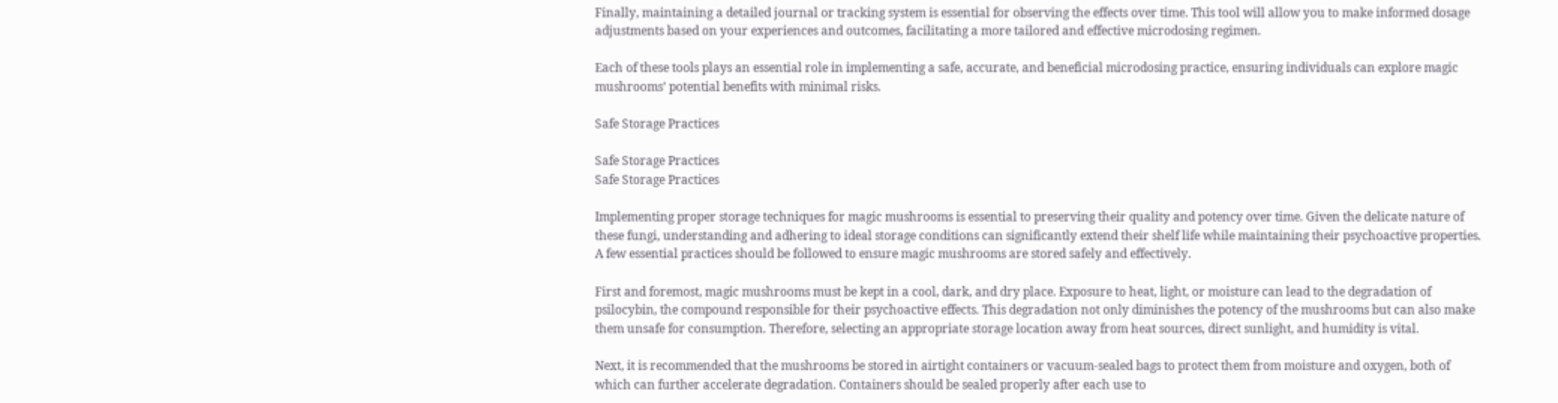Finally, maintaining a detailed journal or tracking system is essential for observing the effects over time. This tool will allow you to make informed dosage adjustments based on your experiences and outcomes, facilitating a more tailored and effective microdosing regimen.

Each of these tools plays an essential role in implementing a safe, accurate, and beneficial microdosing practice, ensuring individuals can explore magic mushrooms’ potential benefits with minimal risks.

Safe Storage Practices

Safe Storage Practices
Safe Storage Practices

Implementing proper storage techniques for magic mushrooms is essential to preserving their quality and potency over time. Given the delicate nature of these fungi, understanding and adhering to ideal storage conditions can significantly extend their shelf life while maintaining their psychoactive properties. A few essential practices should be followed to ensure magic mushrooms are stored safely and effectively.

First and foremost, magic mushrooms must be kept in a cool, dark, and dry place. Exposure to heat, light, or moisture can lead to the degradation of psilocybin, the compound responsible for their psychoactive effects. This degradation not only diminishes the potency of the mushrooms but can also make them unsafe for consumption. Therefore, selecting an appropriate storage location away from heat sources, direct sunlight, and humidity is vital.

Next, it is recommended that the mushrooms be stored in airtight containers or vacuum-sealed bags to protect them from moisture and oxygen, both of which can further accelerate degradation. Containers should be sealed properly after each use to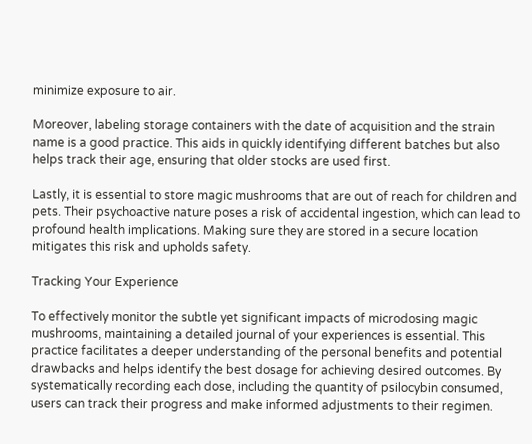minimize exposure to air.

Moreover, labeling storage containers with the date of acquisition and the strain name is a good practice. This aids in quickly identifying different batches but also helps track their age, ensuring that older stocks are used first.

Lastly, it is essential to store magic mushrooms that are out of reach for children and pets. Their psychoactive nature poses a risk of accidental ingestion, which can lead to profound health implications. Making sure they are stored in a secure location mitigates this risk and upholds safety.

Tracking Your Experience

To effectively monitor the subtle yet significant impacts of microdosing magic mushrooms, maintaining a detailed journal of your experiences is essential. This practice facilitates a deeper understanding of the personal benefits and potential drawbacks and helps identify the best dosage for achieving desired outcomes. By systematically recording each dose, including the quantity of psilocybin consumed, users can track their progress and make informed adjustments to their regimen.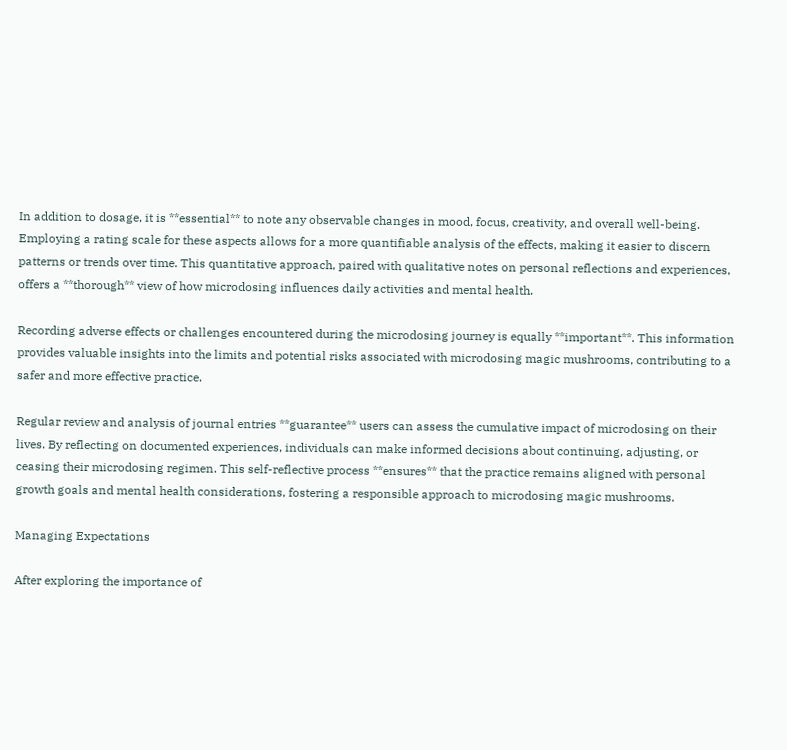In addition to dosage, it is **essential** to note any observable changes in mood, focus, creativity, and overall well-being. Employing a rating scale for these aspects allows for a more quantifiable analysis of the effects, making it easier to discern patterns or trends over time. This quantitative approach, paired with qualitative notes on personal reflections and experiences, offers a **thorough** view of how microdosing influences daily activities and mental health.

Recording adverse effects or challenges encountered during the microdosing journey is equally **important**. This information provides valuable insights into the limits and potential risks associated with microdosing magic mushrooms, contributing to a safer and more effective practice.

Regular review and analysis of journal entries **guarantee** users can assess the cumulative impact of microdosing on their lives. By reflecting on documented experiences, individuals can make informed decisions about continuing, adjusting, or ceasing their microdosing regimen. This self-reflective process **ensures** that the practice remains aligned with personal growth goals and mental health considerations, fostering a responsible approach to microdosing magic mushrooms.

Managing Expectations

After exploring the importance of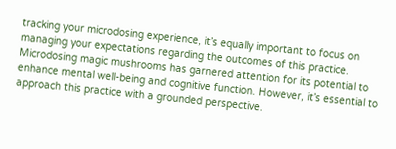tracking your microdosing experience, it’s equally important to focus on managing your expectations regarding the outcomes of this practice. Microdosing magic mushrooms has garnered attention for its potential to enhance mental well-being and cognitive function. However, it’s essential to approach this practice with a grounded perspective.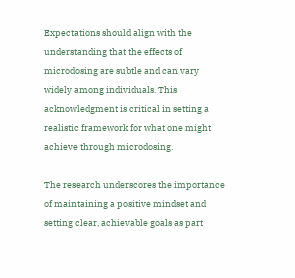Expectations should align with the understanding that the effects of microdosing are subtle and can vary widely among individuals. This acknowledgment is critical in setting a realistic framework for what one might achieve through microdosing.

The research underscores the importance of maintaining a positive mindset and setting clear, achievable goals as part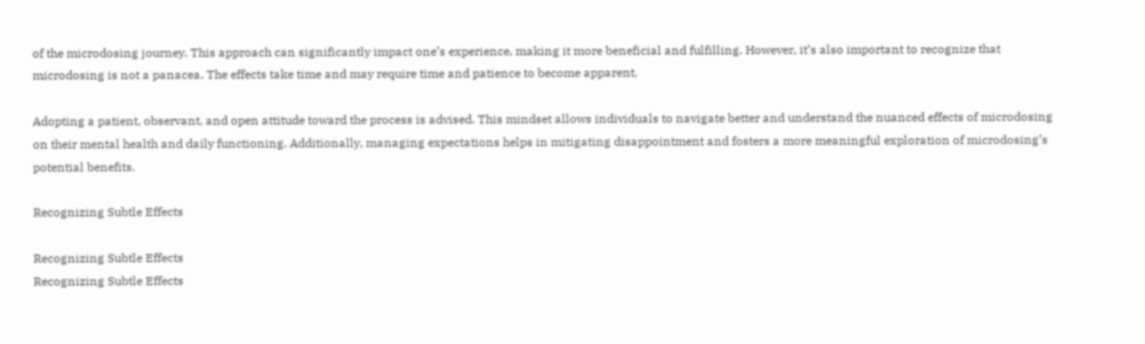of the microdosing journey. This approach can significantly impact one’s experience, making it more beneficial and fulfilling. However, it’s also important to recognize that microdosing is not a panacea. The effects take time and may require time and patience to become apparent.

Adopting a patient, observant, and open attitude toward the process is advised. This mindset allows individuals to navigate better and understand the nuanced effects of microdosing on their mental health and daily functioning. Additionally, managing expectations helps in mitigating disappointment and fosters a more meaningful exploration of microdosing’s potential benefits.

Recognizing Subtle Effects

Recognizing Subtle Effects
Recognizing Subtle Effects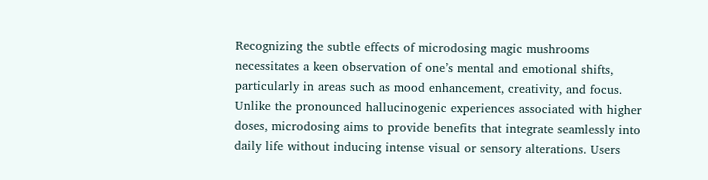Recognizing the subtle effects of microdosing magic mushrooms necessitates a keen observation of one’s mental and emotional shifts, particularly in areas such as mood enhancement, creativity, and focus. Unlike the pronounced hallucinogenic experiences associated with higher doses, microdosing aims to provide benefits that integrate seamlessly into daily life without inducing intense visual or sensory alterations. Users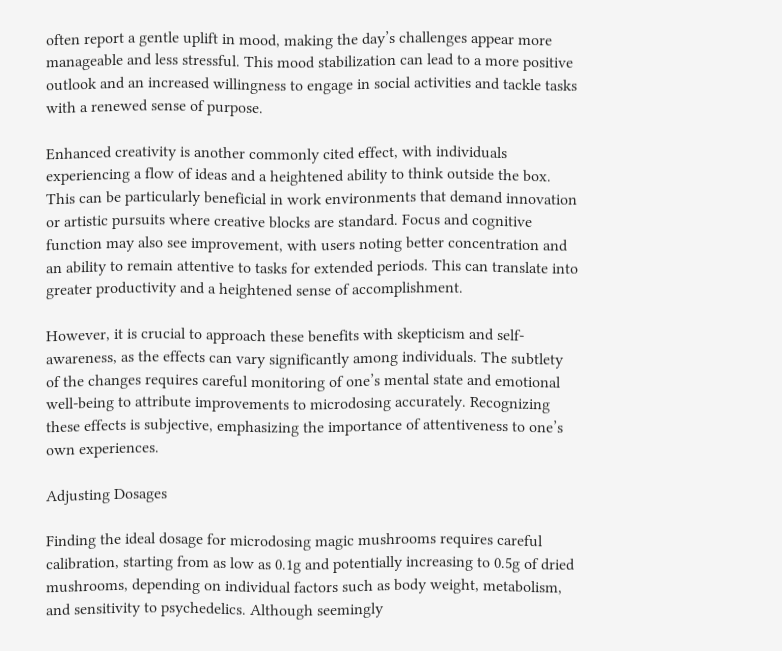often report a gentle uplift in mood, making the day’s challenges appear more manageable and less stressful. This mood stabilization can lead to a more positive outlook and an increased willingness to engage in social activities and tackle tasks with a renewed sense of purpose.

Enhanced creativity is another commonly cited effect, with individuals experiencing a flow of ideas and a heightened ability to think outside the box. This can be particularly beneficial in work environments that demand innovation or artistic pursuits where creative blocks are standard. Focus and cognitive function may also see improvement, with users noting better concentration and an ability to remain attentive to tasks for extended periods. This can translate into greater productivity and a heightened sense of accomplishment.

However, it is crucial to approach these benefits with skepticism and self-awareness, as the effects can vary significantly among individuals. The subtlety of the changes requires careful monitoring of one’s mental state and emotional well-being to attribute improvements to microdosing accurately. Recognizing these effects is subjective, emphasizing the importance of attentiveness to one’s own experiences.

Adjusting Dosages

Finding the ideal dosage for microdosing magic mushrooms requires careful calibration, starting from as low as 0.1g and potentially increasing to 0.5g of dried mushrooms, depending on individual factors such as body weight, metabolism, and sensitivity to psychedelics. Although seemingly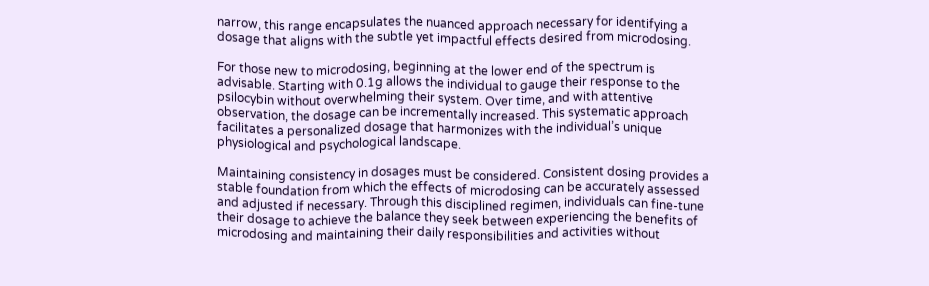narrow, this range encapsulates the nuanced approach necessary for identifying a dosage that aligns with the subtle yet impactful effects desired from microdosing.

For those new to microdosing, beginning at the lower end of the spectrum is advisable. Starting with 0.1g allows the individual to gauge their response to the psilocybin without overwhelming their system. Over time, and with attentive observation, the dosage can be incrementally increased. This systematic approach facilitates a personalized dosage that harmonizes with the individual’s unique physiological and psychological landscape.

Maintaining consistency in dosages must be considered. Consistent dosing provides a stable foundation from which the effects of microdosing can be accurately assessed and adjusted if necessary. Through this disciplined regimen, individuals can fine-tune their dosage to achieve the balance they seek between experiencing the benefits of microdosing and maintaining their daily responsibilities and activities without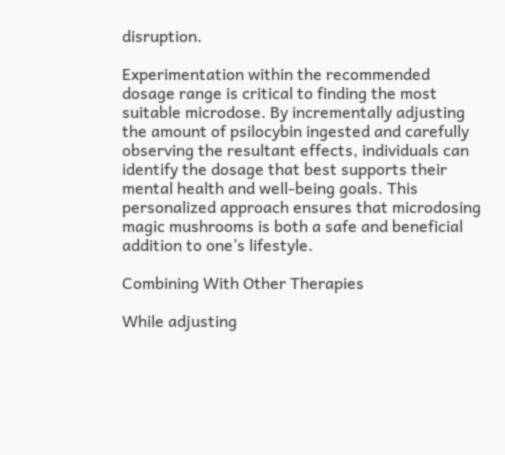disruption.

Experimentation within the recommended dosage range is critical to finding the most suitable microdose. By incrementally adjusting the amount of psilocybin ingested and carefully observing the resultant effects, individuals can identify the dosage that best supports their mental health and well-being goals. This personalized approach ensures that microdosing magic mushrooms is both a safe and beneficial addition to one’s lifestyle.

Combining With Other Therapies

While adjusting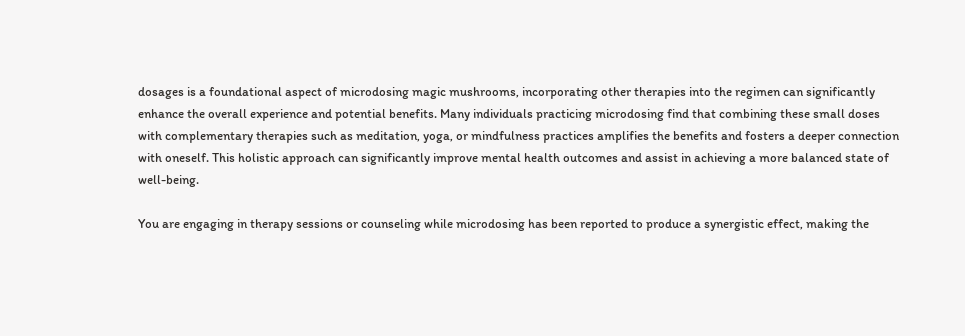dosages is a foundational aspect of microdosing magic mushrooms, incorporating other therapies into the regimen can significantly enhance the overall experience and potential benefits. Many individuals practicing microdosing find that combining these small doses with complementary therapies such as meditation, yoga, or mindfulness practices amplifies the benefits and fosters a deeper connection with oneself. This holistic approach can significantly improve mental health outcomes and assist in achieving a more balanced state of well-being.

You are engaging in therapy sessions or counseling while microdosing has been reported to produce a synergistic effect, making the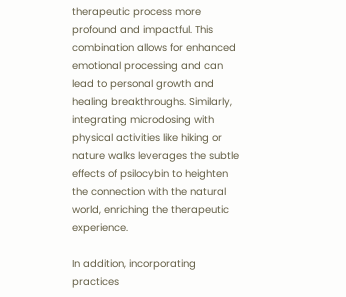therapeutic process more profound and impactful. This combination allows for enhanced emotional processing and can lead to personal growth and healing breakthroughs. Similarly, integrating microdosing with physical activities like hiking or nature walks leverages the subtle effects of psilocybin to heighten the connection with the natural world, enriching the therapeutic experience.

In addition, incorporating practices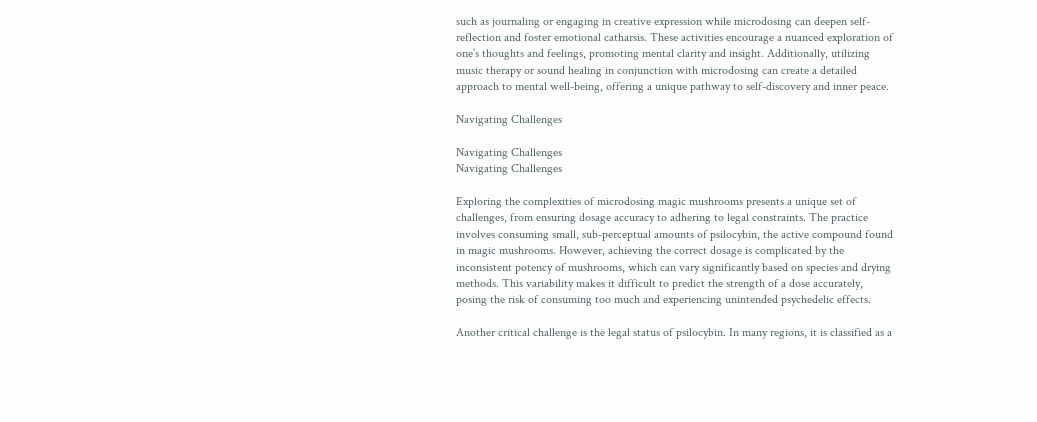such as journaling or engaging in creative expression while microdosing can deepen self-reflection and foster emotional catharsis. These activities encourage a nuanced exploration of one’s thoughts and feelings, promoting mental clarity and insight. Additionally, utilizing music therapy or sound healing in conjunction with microdosing can create a detailed approach to mental well-being, offering a unique pathway to self-discovery and inner peace.

Navigating Challenges

Navigating Challenges
Navigating Challenges

Exploring the complexities of microdosing magic mushrooms presents a unique set of challenges, from ensuring dosage accuracy to adhering to legal constraints. The practice involves consuming small, sub-perceptual amounts of psilocybin, the active compound found in magic mushrooms. However, achieving the correct dosage is complicated by the inconsistent potency of mushrooms, which can vary significantly based on species and drying methods. This variability makes it difficult to predict the strength of a dose accurately, posing the risk of consuming too much and experiencing unintended psychedelic effects.

Another critical challenge is the legal status of psilocybin. In many regions, it is classified as a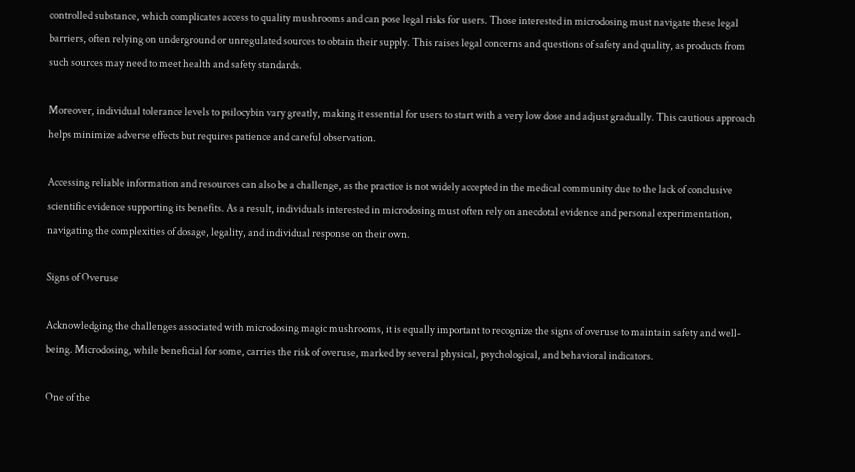controlled substance, which complicates access to quality mushrooms and can pose legal risks for users. Those interested in microdosing must navigate these legal barriers, often relying on underground or unregulated sources to obtain their supply. This raises legal concerns and questions of safety and quality, as products from such sources may need to meet health and safety standards.

Moreover, individual tolerance levels to psilocybin vary greatly, making it essential for users to start with a very low dose and adjust gradually. This cautious approach helps minimize adverse effects but requires patience and careful observation.

Accessing reliable information and resources can also be a challenge, as the practice is not widely accepted in the medical community due to the lack of conclusive scientific evidence supporting its benefits. As a result, individuals interested in microdosing must often rely on anecdotal evidence and personal experimentation, navigating the complexities of dosage, legality, and individual response on their own.

Signs of Overuse

Acknowledging the challenges associated with microdosing magic mushrooms, it is equally important to recognize the signs of overuse to maintain safety and well-being. Microdosing, while beneficial for some, carries the risk of overuse, marked by several physical, psychological, and behavioral indicators.

One of the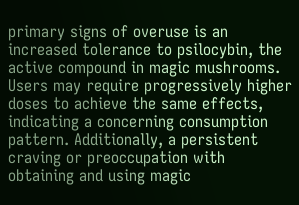primary signs of overuse is an increased tolerance to psilocybin, the active compound in magic mushrooms. Users may require progressively higher doses to achieve the same effects, indicating a concerning consumption pattern. Additionally, a persistent craving or preoccupation with obtaining and using magic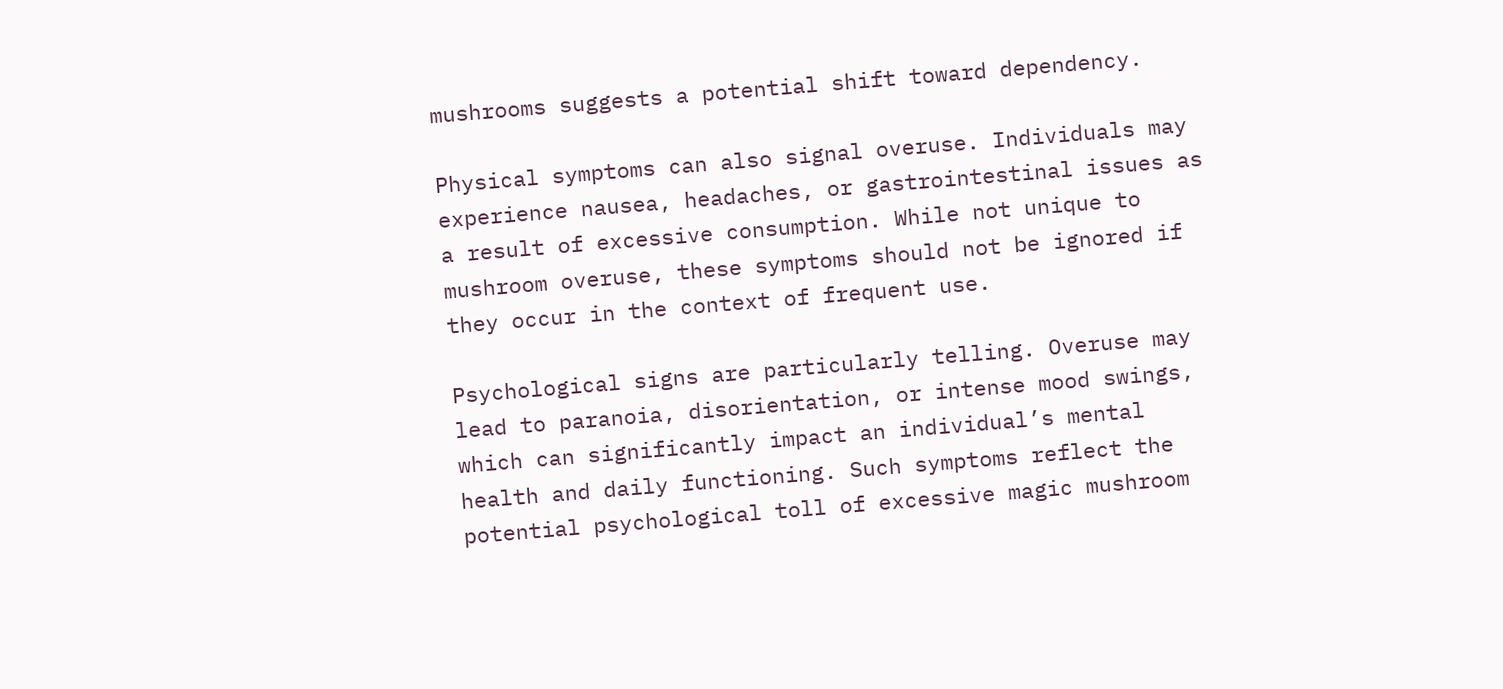mushrooms suggests a potential shift toward dependency.

Physical symptoms can also signal overuse. Individuals may experience nausea, headaches, or gastrointestinal issues as a result of excessive consumption. While not unique to mushroom overuse, these symptoms should not be ignored if they occur in the context of frequent use.

Psychological signs are particularly telling. Overuse may lead to paranoia, disorientation, or intense mood swings, which can significantly impact an individual’s mental health and daily functioning. Such symptoms reflect the potential psychological toll of excessive magic mushroom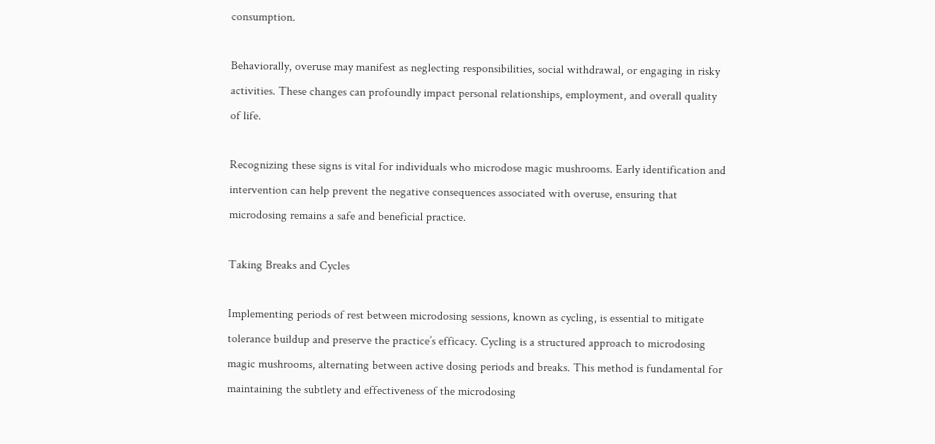consumption.

Behaviorally, overuse may manifest as neglecting responsibilities, social withdrawal, or engaging in risky activities. These changes can profoundly impact personal relationships, employment, and overall quality of life.

Recognizing these signs is vital for individuals who microdose magic mushrooms. Early identification and intervention can help prevent the negative consequences associated with overuse, ensuring that microdosing remains a safe and beneficial practice.

Taking Breaks and Cycles

Implementing periods of rest between microdosing sessions, known as cycling, is essential to mitigate tolerance buildup and preserve the practice’s efficacy. Cycling is a structured approach to microdosing magic mushrooms, alternating between active dosing periods and breaks. This method is fundamental for maintaining the subtlety and effectiveness of the microdosing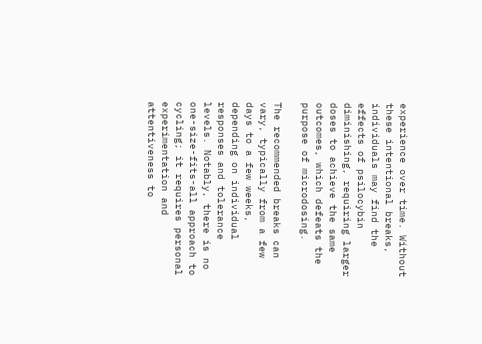experience over time. Without these intentional breaks, individuals may find the effects of psilocybin diminishing, requiring larger doses to achieve the same outcomes, which defeats the purpose of microdosing.

The recommended breaks can vary, typically from a few days to a few weeks, depending on individual responses and tolerance levels. Notably, there is no one-size-fits-all approach to cycling; it requires personal experimentation and attentiveness to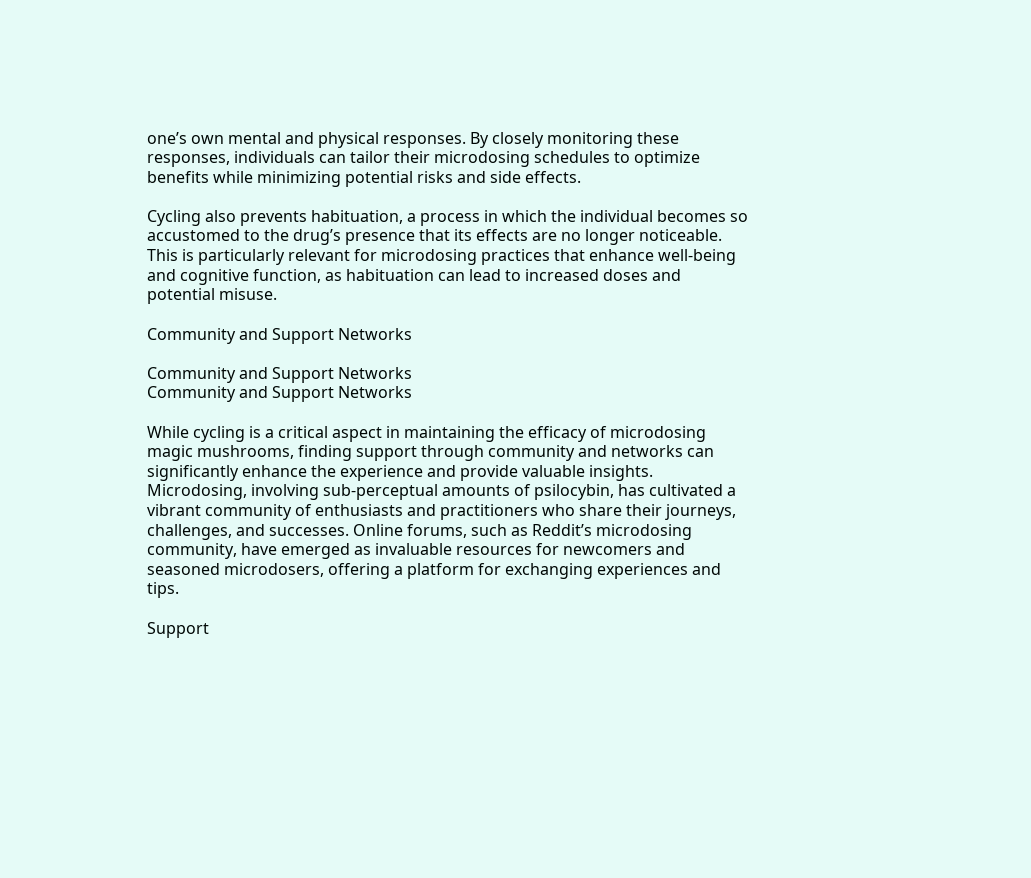one’s own mental and physical responses. By closely monitoring these responses, individuals can tailor their microdosing schedules to optimize benefits while minimizing potential risks and side effects.

Cycling also prevents habituation, a process in which the individual becomes so accustomed to the drug’s presence that its effects are no longer noticeable. This is particularly relevant for microdosing practices that enhance well-being and cognitive function, as habituation can lead to increased doses and potential misuse.

Community and Support Networks

Community and Support Networks
Community and Support Networks

While cycling is a critical aspect in maintaining the efficacy of microdosing magic mushrooms, finding support through community and networks can significantly enhance the experience and provide valuable insights. Microdosing, involving sub-perceptual amounts of psilocybin, has cultivated a vibrant community of enthusiasts and practitioners who share their journeys, challenges, and successes. Online forums, such as Reddit’s microdosing community, have emerged as invaluable resources for newcomers and seasoned microdosers, offering a platform for exchanging experiences and tips.

Support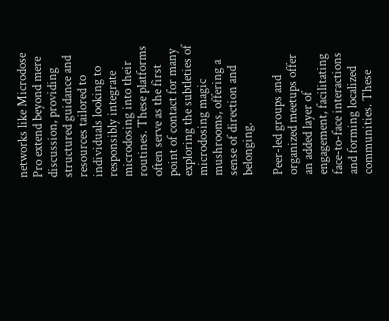networks like Microdose Pro extend beyond mere discussion, providing structured guidance and resources tailored to individuals looking to responsibly integrate microdosing into their routines. These platforms often serve as the first point of contact for many exploring the subtleties of microdosing magic mushrooms, offering a sense of direction and belonging.

Peer-led groups and organized meetups offer an added layer of engagement, facilitating face-to-face interactions and forming localized communities. These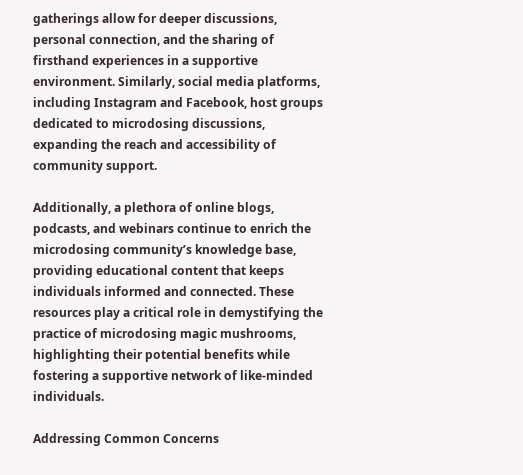gatherings allow for deeper discussions, personal connection, and the sharing of firsthand experiences in a supportive environment. Similarly, social media platforms, including Instagram and Facebook, host groups dedicated to microdosing discussions, expanding the reach and accessibility of community support.

Additionally, a plethora of online blogs, podcasts, and webinars continue to enrich the microdosing community’s knowledge base, providing educational content that keeps individuals informed and connected. These resources play a critical role in demystifying the practice of microdosing magic mushrooms, highlighting their potential benefits while fostering a supportive network of like-minded individuals.

Addressing Common Concerns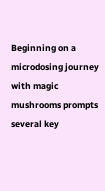Beginning on a microdosing journey with magic mushrooms prompts several key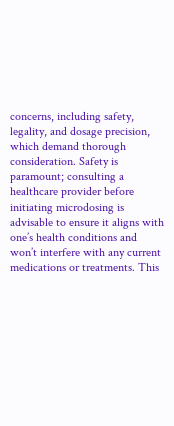concerns, including safety, legality, and dosage precision, which demand thorough consideration. Safety is paramount; consulting a healthcare provider before initiating microdosing is advisable to ensure it aligns with one’s health conditions and won’t interfere with any current medications or treatments. This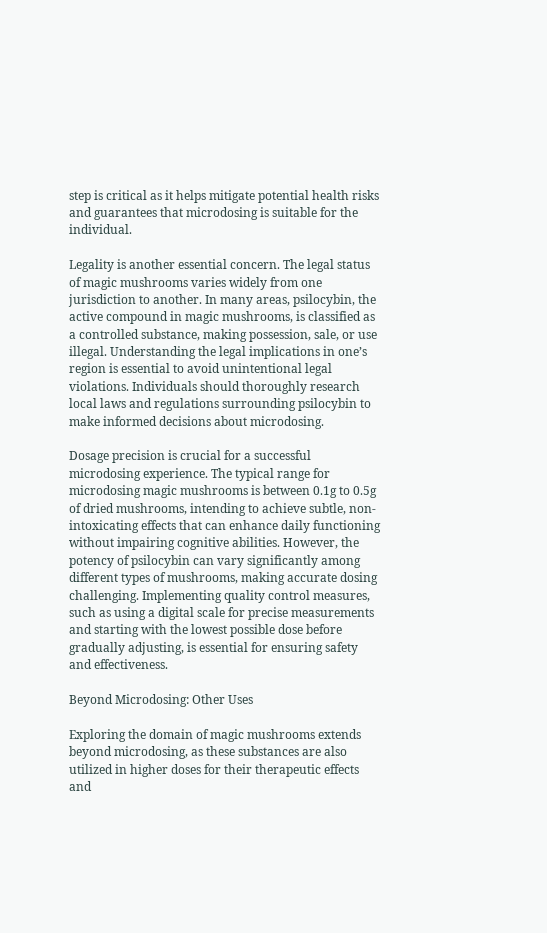step is critical as it helps mitigate potential health risks and guarantees that microdosing is suitable for the individual.

Legality is another essential concern. The legal status of magic mushrooms varies widely from one jurisdiction to another. In many areas, psilocybin, the active compound in magic mushrooms, is classified as a controlled substance, making possession, sale, or use illegal. Understanding the legal implications in one’s region is essential to avoid unintentional legal violations. Individuals should thoroughly research local laws and regulations surrounding psilocybin to make informed decisions about microdosing.

Dosage precision is crucial for a successful microdosing experience. The typical range for microdosing magic mushrooms is between 0.1g to 0.5g of dried mushrooms, intending to achieve subtle, non-intoxicating effects that can enhance daily functioning without impairing cognitive abilities. However, the potency of psilocybin can vary significantly among different types of mushrooms, making accurate dosing challenging. Implementing quality control measures, such as using a digital scale for precise measurements and starting with the lowest possible dose before gradually adjusting, is essential for ensuring safety and effectiveness.

Beyond Microdosing: Other Uses

Exploring the domain of magic mushrooms extends beyond microdosing, as these substances are also utilized in higher doses for their therapeutic effects and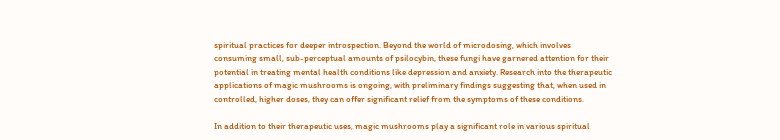spiritual practices for deeper introspection. Beyond the world of microdosing, which involves consuming small, sub-perceptual amounts of psilocybin, these fungi have garnered attention for their potential in treating mental health conditions like depression and anxiety. Research into the therapeutic applications of magic mushrooms is ongoing, with preliminary findings suggesting that, when used in controlled, higher doses, they can offer significant relief from the symptoms of these conditions.

In addition to their therapeutic uses, magic mushrooms play a significant role in various spiritual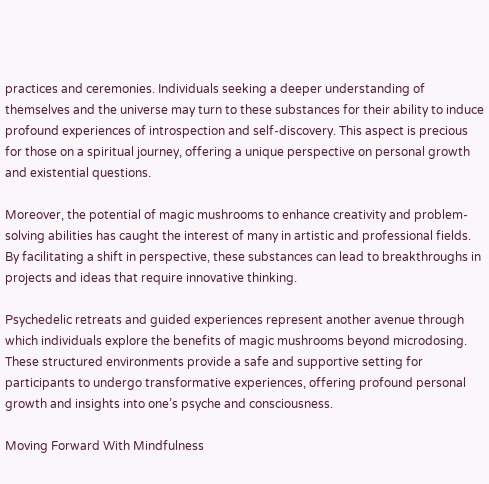practices and ceremonies. Individuals seeking a deeper understanding of themselves and the universe may turn to these substances for their ability to induce profound experiences of introspection and self-discovery. This aspect is precious for those on a spiritual journey, offering a unique perspective on personal growth and existential questions.

Moreover, the potential of magic mushrooms to enhance creativity and problem-solving abilities has caught the interest of many in artistic and professional fields. By facilitating a shift in perspective, these substances can lead to breakthroughs in projects and ideas that require innovative thinking.

Psychedelic retreats and guided experiences represent another avenue through which individuals explore the benefits of magic mushrooms beyond microdosing. These structured environments provide a safe and supportive setting for participants to undergo transformative experiences, offering profound personal growth and insights into one’s psyche and consciousness.

Moving Forward With Mindfulness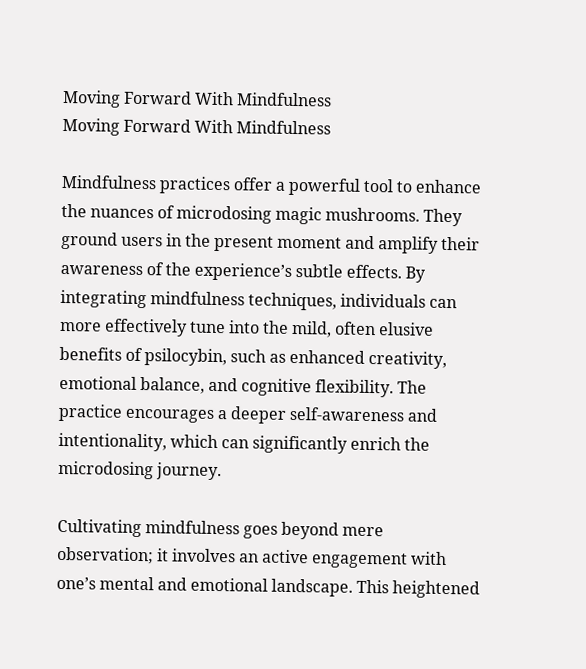Moving Forward With Mindfulness
Moving Forward With Mindfulness

Mindfulness practices offer a powerful tool to enhance the nuances of microdosing magic mushrooms. They ground users in the present moment and amplify their awareness of the experience’s subtle effects. By integrating mindfulness techniques, individuals can more effectively tune into the mild, often elusive benefits of psilocybin, such as enhanced creativity, emotional balance, and cognitive flexibility. The practice encourages a deeper self-awareness and intentionality, which can significantly enrich the microdosing journey.

Cultivating mindfulness goes beyond mere observation; it involves an active engagement with one’s mental and emotional landscape. This heightened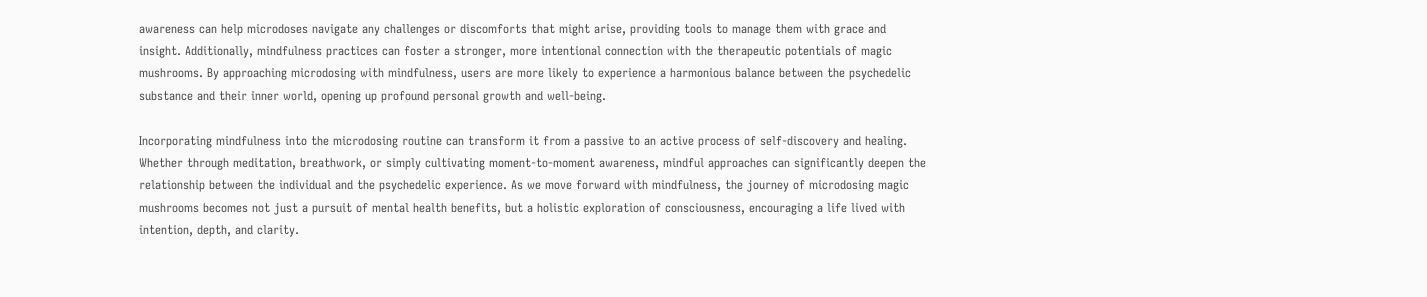awareness can help microdoses navigate any challenges or discomforts that might arise, providing tools to manage them with grace and insight. Additionally, mindfulness practices can foster a stronger, more intentional connection with the therapeutic potentials of magic mushrooms. By approaching microdosing with mindfulness, users are more likely to experience a harmonious balance between the psychedelic substance and their inner world, opening up profound personal growth and well-being.

Incorporating mindfulness into the microdosing routine can transform it from a passive to an active process of self-discovery and healing. Whether through meditation, breathwork, or simply cultivating moment-to-moment awareness, mindful approaches can significantly deepen the relationship between the individual and the psychedelic experience. As we move forward with mindfulness, the journey of microdosing magic mushrooms becomes not just a pursuit of mental health benefits, but a holistic exploration of consciousness, encouraging a life lived with intention, depth, and clarity.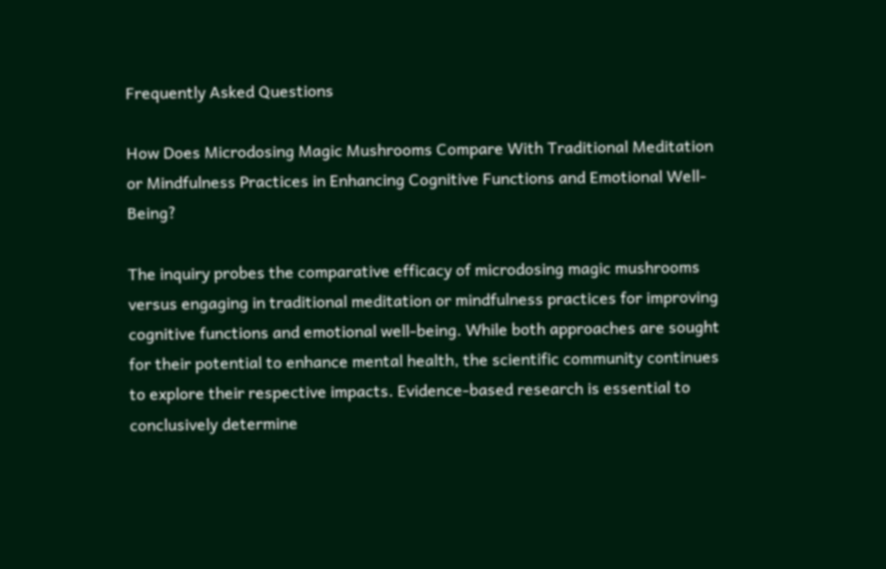Frequently Asked Questions

How Does Microdosing Magic Mushrooms Compare With Traditional Meditation or Mindfulness Practices in Enhancing Cognitive Functions and Emotional Well-Being?

The inquiry probes the comparative efficacy of microdosing magic mushrooms versus engaging in traditional meditation or mindfulness practices for improving cognitive functions and emotional well-being. While both approaches are sought for their potential to enhance mental health, the scientific community continues to explore their respective impacts. Evidence-based research is essential to conclusively determine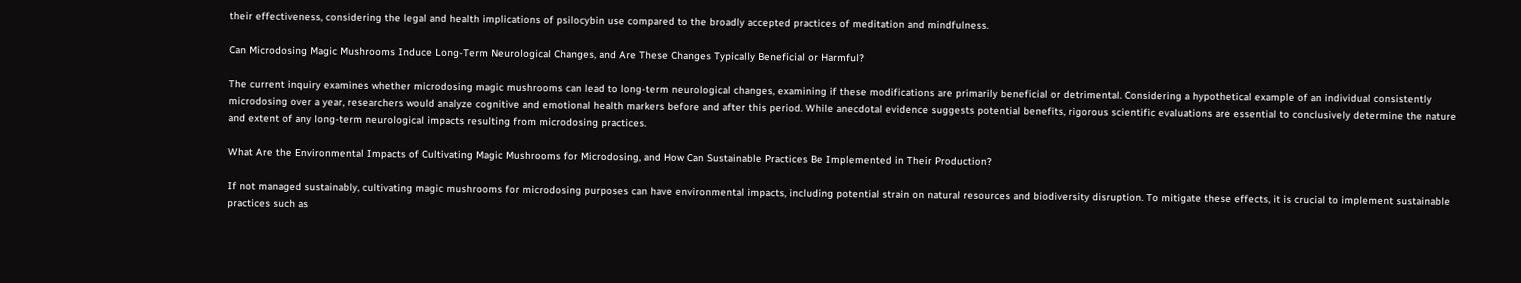their effectiveness, considering the legal and health implications of psilocybin use compared to the broadly accepted practices of meditation and mindfulness.

Can Microdosing Magic Mushrooms Induce Long-Term Neurological Changes, and Are These Changes Typically Beneficial or Harmful?

The current inquiry examines whether microdosing magic mushrooms can lead to long-term neurological changes, examining if these modifications are primarily beneficial or detrimental. Considering a hypothetical example of an individual consistently microdosing over a year, researchers would analyze cognitive and emotional health markers before and after this period. While anecdotal evidence suggests potential benefits, rigorous scientific evaluations are essential to conclusively determine the nature and extent of any long-term neurological impacts resulting from microdosing practices.

What Are the Environmental Impacts of Cultivating Magic Mushrooms for Microdosing, and How Can Sustainable Practices Be Implemented in Their Production?

If not managed sustainably, cultivating magic mushrooms for microdosing purposes can have environmental impacts, including potential strain on natural resources and biodiversity disruption. To mitigate these effects, it is crucial to implement sustainable practices such as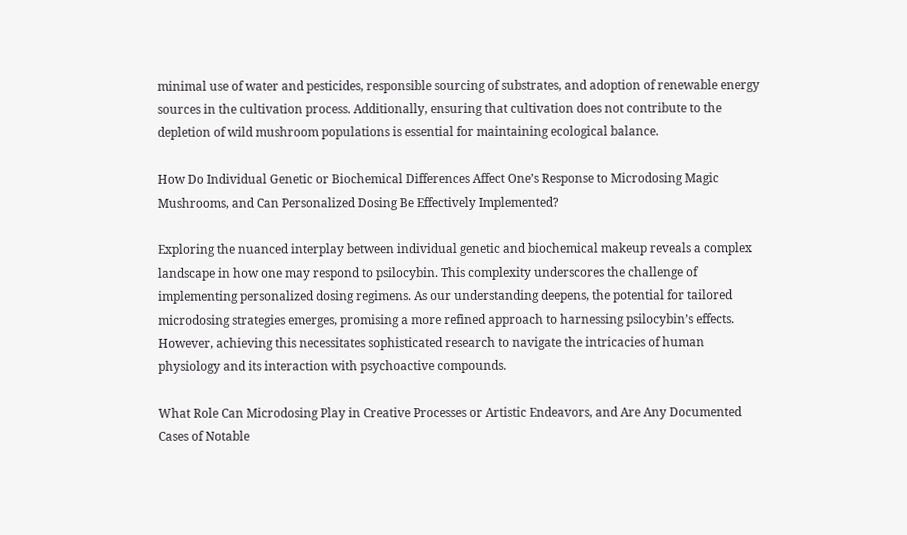minimal use of water and pesticides, responsible sourcing of substrates, and adoption of renewable energy sources in the cultivation process. Additionally, ensuring that cultivation does not contribute to the depletion of wild mushroom populations is essential for maintaining ecological balance.

How Do Individual Genetic or Biochemical Differences Affect One’s Response to Microdosing Magic Mushrooms, and Can Personalized Dosing Be Effectively Implemented?

Exploring the nuanced interplay between individual genetic and biochemical makeup reveals a complex landscape in how one may respond to psilocybin. This complexity underscores the challenge of implementing personalized dosing regimens. As our understanding deepens, the potential for tailored microdosing strategies emerges, promising a more refined approach to harnessing psilocybin’s effects. However, achieving this necessitates sophisticated research to navigate the intricacies of human physiology and its interaction with psychoactive compounds.

What Role Can Microdosing Play in Creative Processes or Artistic Endeavors, and Are Any Documented Cases of Notable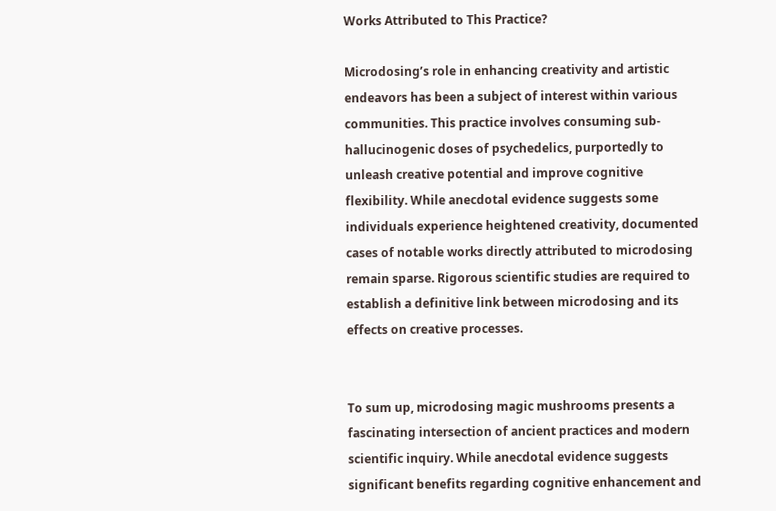Works Attributed to This Practice?

Microdosing’s role in enhancing creativity and artistic endeavors has been a subject of interest within various communities. This practice involves consuming sub-hallucinogenic doses of psychedelics, purportedly to unleash creative potential and improve cognitive flexibility. While anecdotal evidence suggests some individuals experience heightened creativity, documented cases of notable works directly attributed to microdosing remain sparse. Rigorous scientific studies are required to establish a definitive link between microdosing and its effects on creative processes.


To sum up, microdosing magic mushrooms presents a fascinating intersection of ancient practices and modern scientific inquiry. While anecdotal evidence suggests significant benefits regarding cognitive enhancement and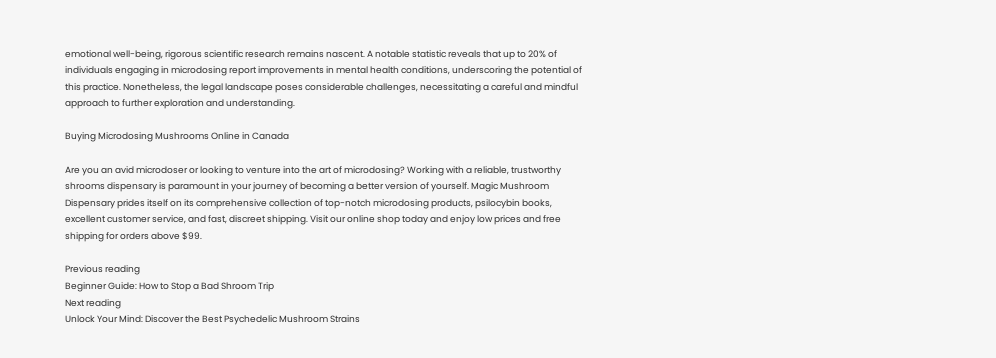emotional well-being, rigorous scientific research remains nascent. A notable statistic reveals that up to 20% of individuals engaging in microdosing report improvements in mental health conditions, underscoring the potential of this practice. Nonetheless, the legal landscape poses considerable challenges, necessitating a careful and mindful approach to further exploration and understanding.

Buying Microdosing Mushrooms Online in Canada

Are you an avid microdoser or looking to venture into the art of microdosing? Working with a reliable, trustworthy shrooms dispensary is paramount in your journey of becoming a better version of yourself. Magic Mushroom Dispensary prides itself on its comprehensive collection of top-notch microdosing products, psilocybin books, excellent customer service, and fast, discreet shipping. Visit our online shop today and enjoy low prices and free shipping for orders above $99.

Previous reading
Beginner Guide: How to Stop a Bad Shroom Trip
Next reading
Unlock Your Mind: Discover the Best Psychedelic Mushroom Strains